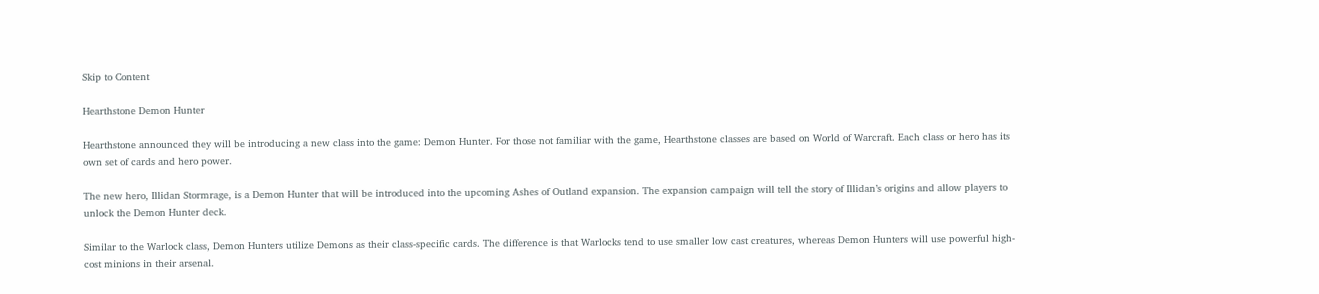Skip to Content

Hearthstone Demon Hunter

Hearthstone announced they will be introducing a new class into the game: Demon Hunter. For those not familiar with the game, Hearthstone classes are based on World of Warcraft. Each class or hero has its own set of cards and hero power.

The new hero, Illidan Stormrage, is a Demon Hunter that will be introduced into the upcoming Ashes of Outland expansion. The expansion campaign will tell the story of Illidan’s origins and allow players to unlock the Demon Hunter deck.

Similar to the Warlock class, Demon Hunters utilize Demons as their class-specific cards. The difference is that Warlocks tend to use smaller low cast creatures, whereas Demon Hunters will use powerful high-cost minions in their arsenal.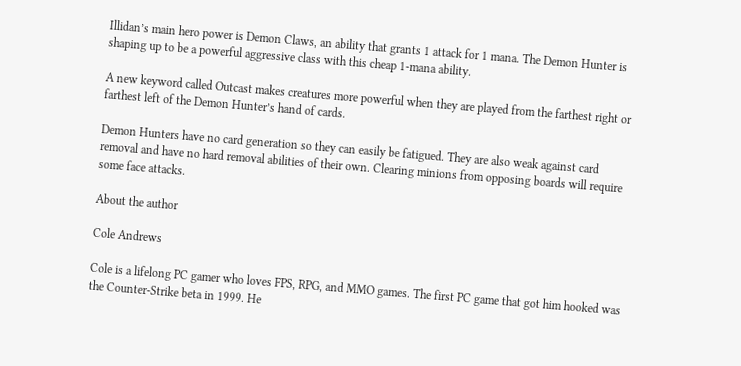Illidan’s main hero power is Demon Claws, an ability that grants 1 attack for 1 mana. The Demon Hunter is shaping up to be a powerful aggressive class with this cheap 1-mana ability.

A new keyword called Outcast makes creatures more powerful when they are played from the farthest right or farthest left of the Demon Hunter’s hand of cards.

Demon Hunters have no card generation so they can easily be fatigued. They are also weak against card removal and have no hard removal abilities of their own. Clearing minions from opposing boards will require some face attacks.

About the author

Cole Andrews

Cole is a lifelong PC gamer who loves FPS, RPG, and MMO games. The first PC game that got him hooked was the Counter-Strike beta in 1999. He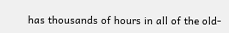has thousands of hours in all of the old-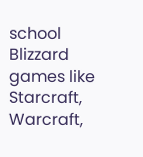school Blizzard games like Starcraft, Warcraft,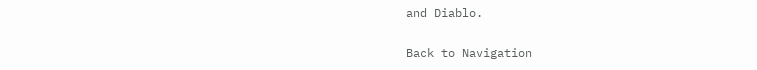and Diablo.

Back to Navigation